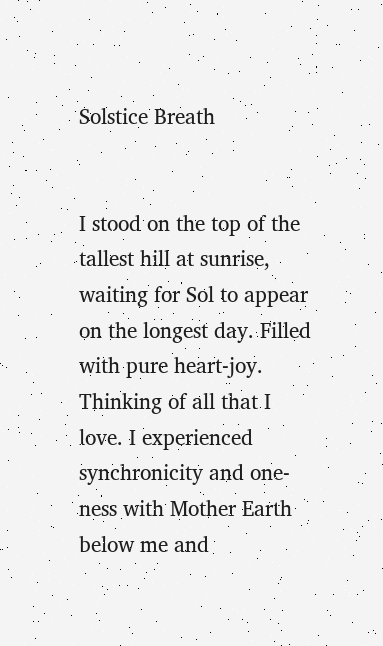Solstice Breath


I stood on the top of the tallest hill at sunrise, waiting for Sol to appear on the longest day. Filled with pure heart-joy. Thinking of all that I love. I experienced synchronicity and one-ness with Mother Earth below me and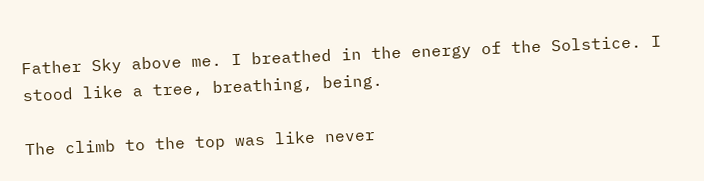Father Sky above me. I breathed in the energy of the Solstice. I stood like a tree, breathing, being.

The climb to the top was like never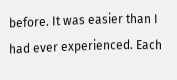before. It was easier than I had ever experienced. Each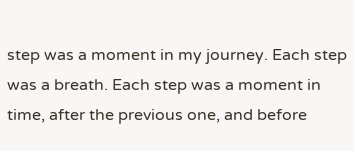step was a moment in my journey. Each step was a breath. Each step was a moment in time, after the previous one, and before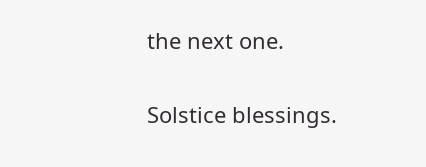the next one.

Solstice blessings.